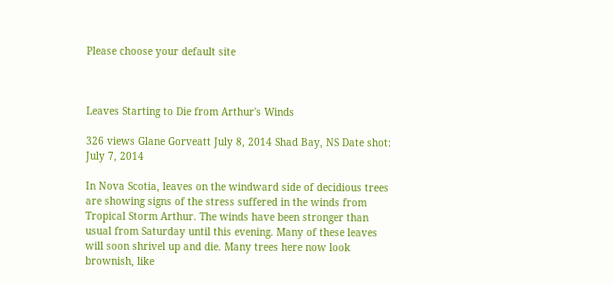Please choose your default site



Leaves Starting to Die from Arthur's Winds

326 views Glane Gorveatt July 8, 2014 Shad Bay, NS Date shot: July 7, 2014

In Nova Scotia, leaves on the windward side of decidious trees are showing signs of the stress suffered in the winds from Tropical Storm Arthur. The winds have been stronger than usual from Saturday until this evening. Many of these leaves will soon shrivel up and die. Many trees here now look brownish, like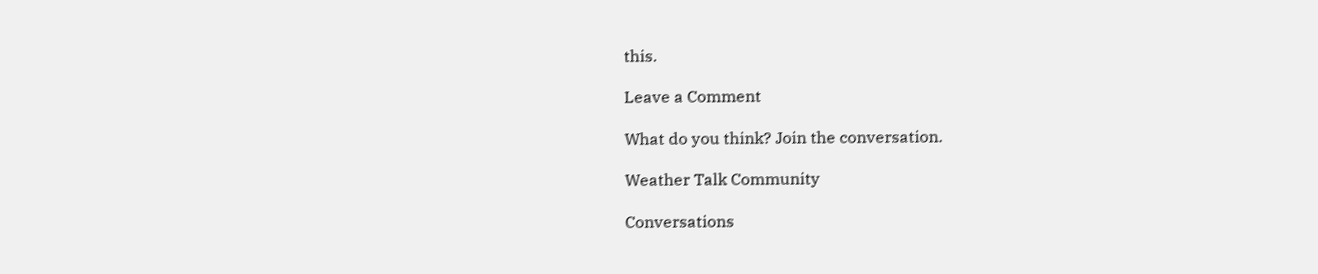this.

Leave a Comment

What do you think? Join the conversation.

Weather Talk Community

Conversations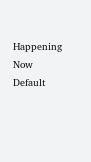Happening Now
Default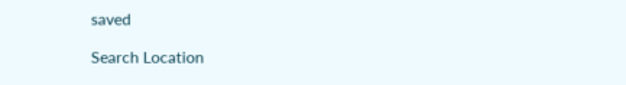saved

Search Location